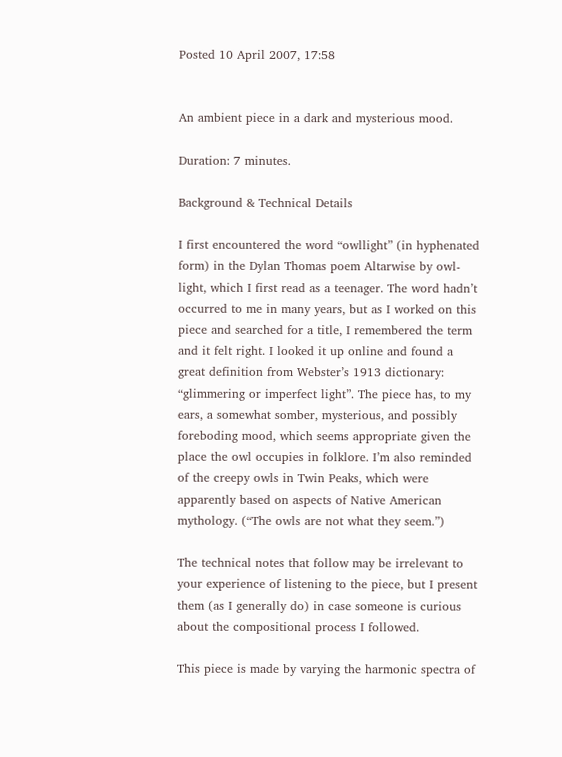Posted 10 April 2007, 17:58


An ambient piece in a dark and mysterious mood.

Duration: 7 minutes.

Background & Technical Details

I first encountered the word “owllight” (in hyphenated form) in the Dylan Thomas poem Altarwise by owl-light, which I first read as a teenager. The word hadn’t occurred to me in many years, but as I worked on this piece and searched for a title, I remembered the term and it felt right. I looked it up online and found a great definition from Webster’s 1913 dictionary: “glimmering or imperfect light”. The piece has, to my ears, a somewhat somber, mysterious, and possibly foreboding mood, which seems appropriate given the place the owl occupies in folklore. I’m also reminded of the creepy owls in Twin Peaks, which were apparently based on aspects of Native American mythology. (“The owls are not what they seem.”)

The technical notes that follow may be irrelevant to your experience of listening to the piece, but I present them (as I generally do) in case someone is curious about the compositional process I followed.

This piece is made by varying the harmonic spectra of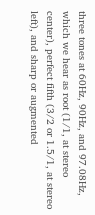three tones at 60Hz, 90Hz, and 97.08Hz, which we hear as root (1/1, at stereo center), perfect fifth (3/2 or 1.5/1, at stereo left), and sharp or augmented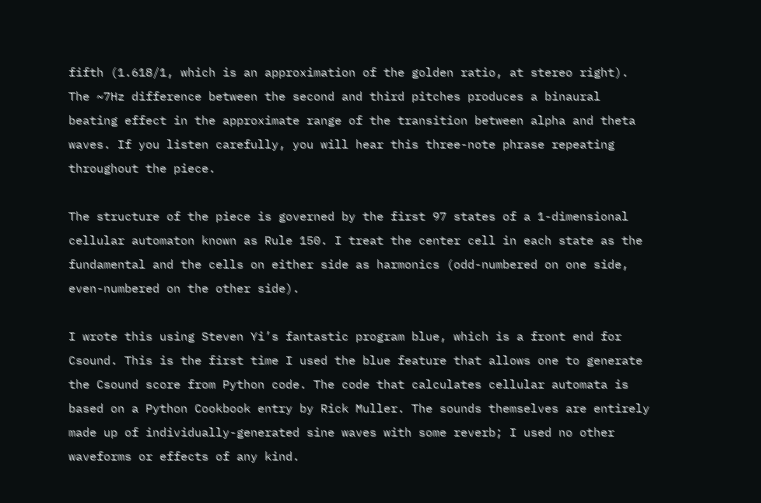fifth (1.618/1, which is an approximation of the golden ratio, at stereo right). The ~7Hz difference between the second and third pitches produces a binaural beating effect in the approximate range of the transition between alpha and theta waves. If you listen carefully, you will hear this three-note phrase repeating throughout the piece.

The structure of the piece is governed by the first 97 states of a 1-dimensional cellular automaton known as Rule 150. I treat the center cell in each state as the fundamental and the cells on either side as harmonics (odd-numbered on one side, even-numbered on the other side).

I wrote this using Steven Yi’s fantastic program blue, which is a front end for Csound. This is the first time I used the blue feature that allows one to generate the Csound score from Python code. The code that calculates cellular automata is based on a Python Cookbook entry by Rick Muller. The sounds themselves are entirely made up of individually-generated sine waves with some reverb; I used no other waveforms or effects of any kind.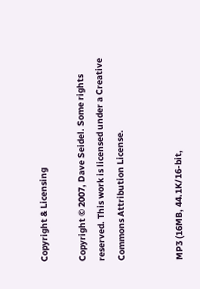Copyright & Licensing

Copyright © 2007, Dave Seidel. Some rights reserved. This work is licensed under a Creative Commons Attribution License.


MP3 (16MB, 44.1K/16-bit,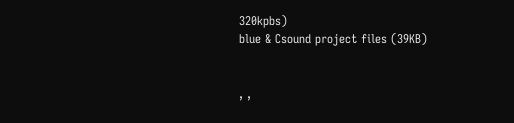320kpbs)
blue & Csound project files (39KB)


, ,